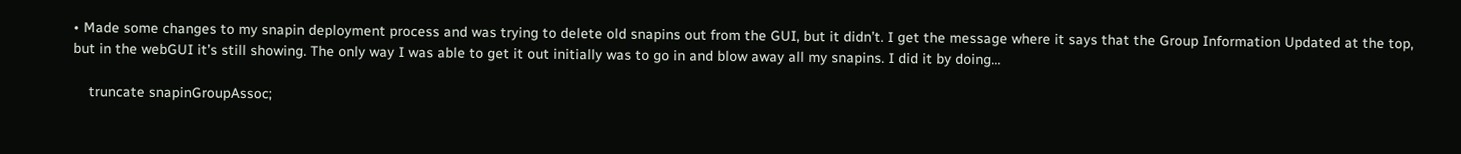• Made some changes to my snapin deployment process and was trying to delete old snapins out from the GUI, but it didn’t. I get the message where it says that the Group Information Updated at the top, but in the webGUI it’s still showing. The only way I was able to get it out initially was to go in and blow away all my snapins. I did it by doing…

    truncate snapinGroupAssoc;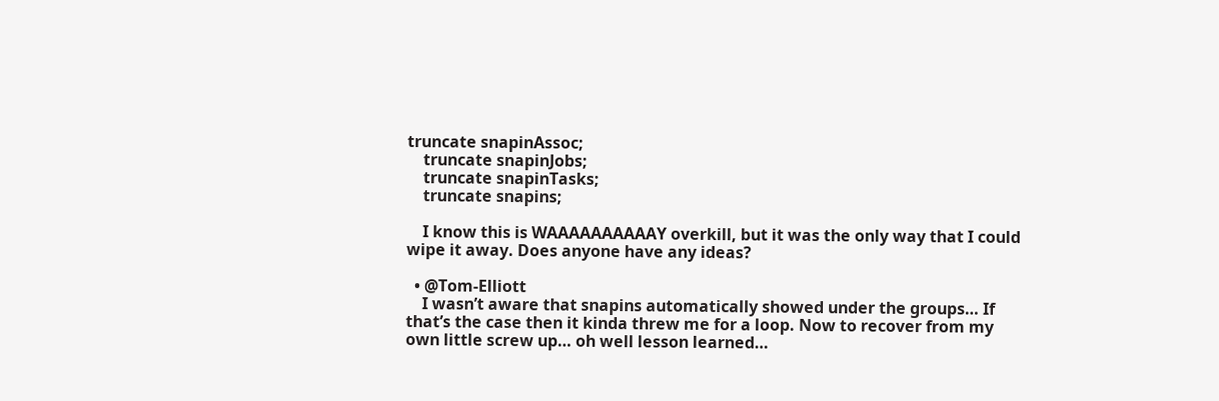truncate snapinAssoc;
    truncate snapinJobs;
    truncate snapinTasks;
    truncate snapins;

    I know this is WAAAAAAAAAAY overkill, but it was the only way that I could wipe it away. Does anyone have any ideas?

  • @Tom-Elliott
    I wasn’t aware that snapins automatically showed under the groups… If that’s the case then it kinda threw me for a loop. Now to recover from my own little screw up… oh well lesson learned…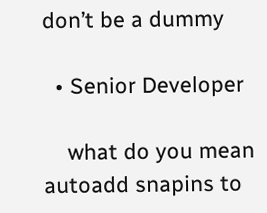don’t be a dummy

  • Senior Developer

    what do you mean autoadd snapins to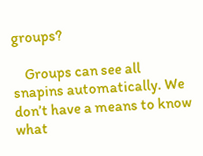groups?

    Groups can see all snapins automatically. We don’t have a means to know what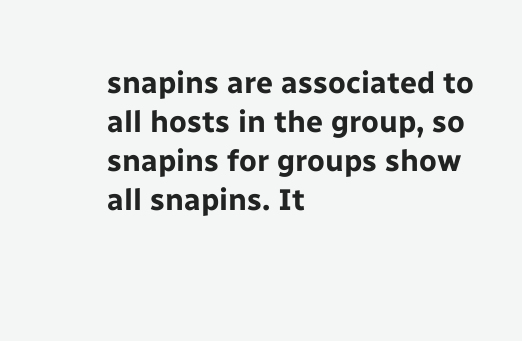snapins are associated to all hosts in the group, so snapins for groups show all snapins. It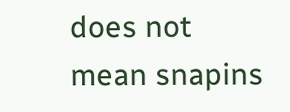does not mean snapins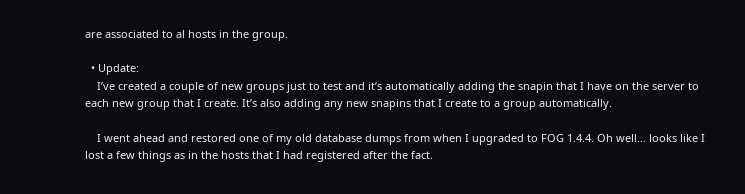are associated to al hosts in the group.

  • Update:
    I’ve created a couple of new groups just to test and it’s automatically adding the snapin that I have on the server to each new group that I create. It’s also adding any new snapins that I create to a group automatically.

    I went ahead and restored one of my old database dumps from when I upgraded to FOG 1.4.4. Oh well… looks like I lost a few things as in the hosts that I had registered after the fact.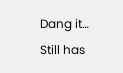Dang it… Still has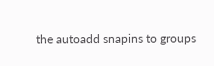the autoadd snapins to groups